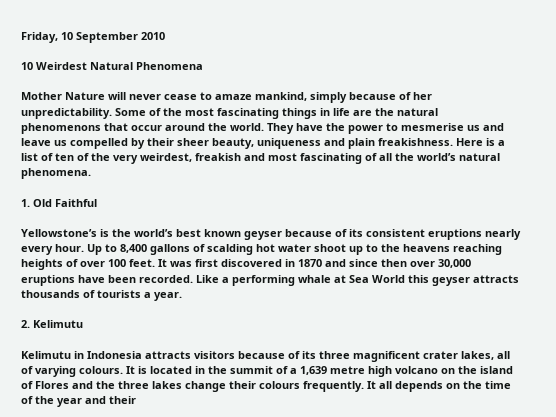Friday, 10 September 2010

10 Weirdest Natural Phenomena

Mother Nature will never cease to amaze mankind, simply because of her unpredictability. Some of the most fascinating things in life are the natural phenomenons that occur around the world. They have the power to mesmerise us and leave us compelled by their sheer beauty, uniqueness and plain freakishness. Here is a list of ten of the very weirdest, freakish and most fascinating of all the world’s natural phenomena.

1. Old Faithful

Yellowstone’s is the world’s best known geyser because of its consistent eruptions nearly every hour. Up to 8,400 gallons of scalding hot water shoot up to the heavens reaching heights of over 100 feet. It was first discovered in 1870 and since then over 30,000 eruptions have been recorded. Like a performing whale at Sea World this geyser attracts thousands of tourists a year.

2. Kelimutu

Kelimutu in Indonesia attracts visitors because of its three magnificent crater lakes, all of varying colours. It is located in the summit of a 1,639 metre high volcano on the island of Flores and the three lakes change their colours frequently. It all depends on the time of the year and their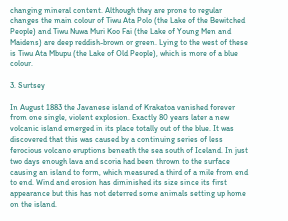changing mineral content. Although they are prone to regular changes the main colour of Tiwu Ata Polo (the Lake of the Bewitched People) and Tiwu Nuwa Muri Koo Fai (the Lake of Young Men and Maidens) are deep reddish-brown or green. Lying to the west of these is Tiwu Ata Mbupu (the Lake of Old People), which is more of a blue colour.

3. Surtsey

In August 1883 the Javanese island of Krakatoa vanished forever from one single, violent explosion. Exactly 80 years later a new volcanic island emerged in its place totally out of the blue. It was discovered that this was caused by a continuing series of less ferocious volcano eruptions beneath the sea south of Iceland. In just two days enough lava and scoria had been thrown to the surface causing an island to form, which measured a third of a mile from end to end. Wind and erosion has diminished its size since its first appearance but this has not deterred some animals setting up home on the island.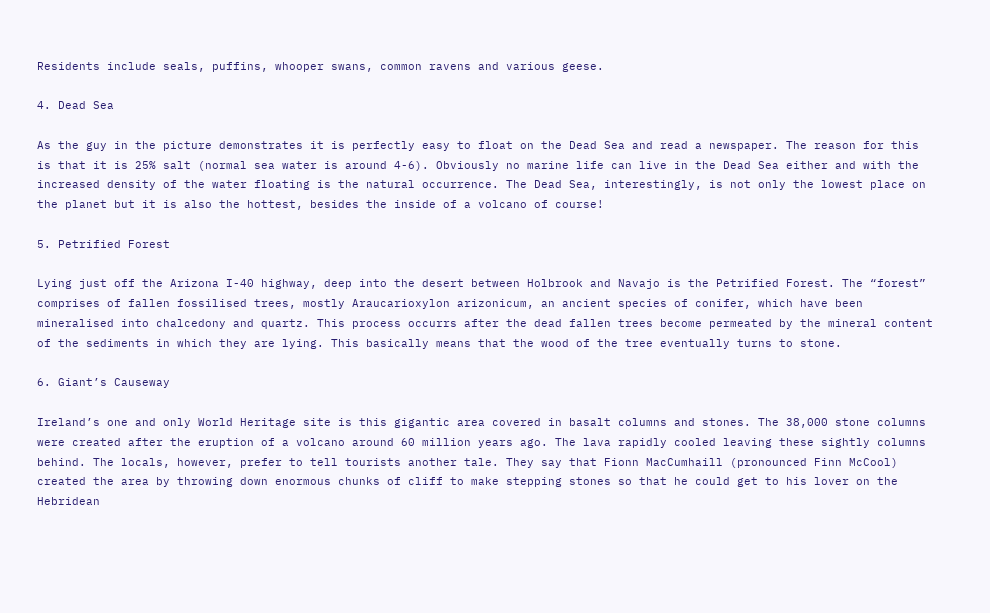Residents include seals, puffins, whooper swans, common ravens and various geese.

4. Dead Sea

As the guy in the picture demonstrates it is perfectly easy to float on the Dead Sea and read a newspaper. The reason for this is that it is 25% salt (normal sea water is around 4-6). Obviously no marine life can live in the Dead Sea either and with the increased density of the water floating is the natural occurrence. The Dead Sea, interestingly, is not only the lowest place on the planet but it is also the hottest, besides the inside of a volcano of course!

5. Petrified Forest

Lying just off the Arizona I-40 highway, deep into the desert between Holbrook and Navajo is the Petrified Forest. The “forest” comprises of fallen fossilised trees, mostly Araucarioxylon arizonicum, an ancient species of conifer, which have been mineralised into chalcedony and quartz. This process occurrs after the dead fallen trees become permeated by the mineral content of the sediments in which they are lying. This basically means that the wood of the tree eventually turns to stone.

6. Giant’s Causeway

Ireland’s one and only World Heritage site is this gigantic area covered in basalt columns and stones. The 38,000 stone columns were created after the eruption of a volcano around 60 million years ago. The lava rapidly cooled leaving these sightly columns behind. The locals, however, prefer to tell tourists another tale. They say that Fionn MacCumhaill (pronounced Finn McCool) created the area by throwing down enormous chunks of cliff to make stepping stones so that he could get to his lover on the Hebridean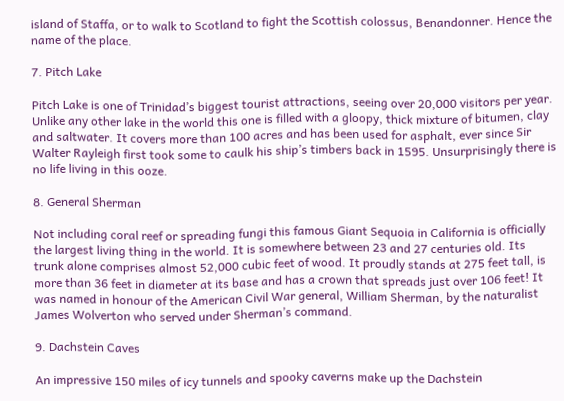island of Staffa, or to walk to Scotland to fight the Scottish colossus, Benandonner. Hence the name of the place.

7. Pitch Lake

Pitch Lake is one of Trinidad’s biggest tourist attractions, seeing over 20,000 visitors per year. Unlike any other lake in the world this one is filled with a gloopy, thick mixture of bitumen, clay and saltwater. It covers more than 100 acres and has been used for asphalt, ever since Sir Walter Rayleigh first took some to caulk his ship’s timbers back in 1595. Unsurprisingly there is no life living in this ooze.

8. General Sherman

Not including coral reef or spreading fungi this famous Giant Sequoia in California is officially the largest living thing in the world. It is somewhere between 23 and 27 centuries old. Its trunk alone comprises almost 52,000 cubic feet of wood. It proudly stands at 275 feet tall, is more than 36 feet in diameter at its base and has a crown that spreads just over 106 feet! It was named in honour of the American Civil War general, William Sherman, by the naturalist James Wolverton who served under Sherman’s command.

9. Dachstein Caves

An impressive 150 miles of icy tunnels and spooky caverns make up the Dachstein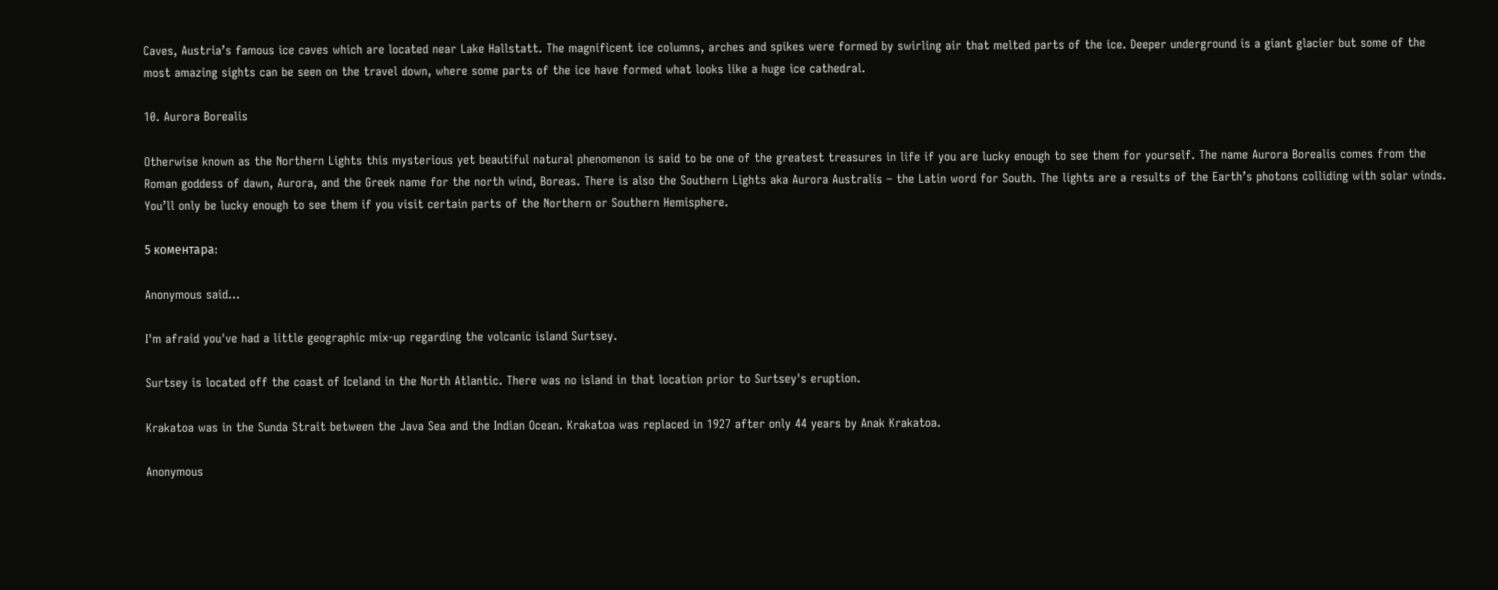Caves, Austria’s famous ice caves which are located near Lake Hallstatt. The magnificent ice columns, arches and spikes were formed by swirling air that melted parts of the ice. Deeper underground is a giant glacier but some of the most amazing sights can be seen on the travel down, where some parts of the ice have formed what looks like a huge ice cathedral.

10. Aurora Borealis

Otherwise known as the Northern Lights this mysterious yet beautiful natural phenomenon is said to be one of the greatest treasures in life if you are lucky enough to see them for yourself. The name Aurora Borealis comes from the Roman goddess of dawn, Aurora, and the Greek name for the north wind, Boreas. There is also the Southern Lights aka Aurora Australis – the Latin word for South. The lights are a results of the Earth’s photons colliding with solar winds. You’ll only be lucky enough to see them if you visit certain parts of the Northern or Southern Hemisphere.

5 коментара:

Anonymous said...

I'm afraid you've had a little geographic mix-up regarding the volcanic island Surtsey.

Surtsey is located off the coast of Iceland in the North Atlantic. There was no island in that location prior to Surtsey's eruption.

Krakatoa was in the Sunda Strait between the Java Sea and the Indian Ocean. Krakatoa was replaced in 1927 after only 44 years by Anak Krakatoa.

Anonymous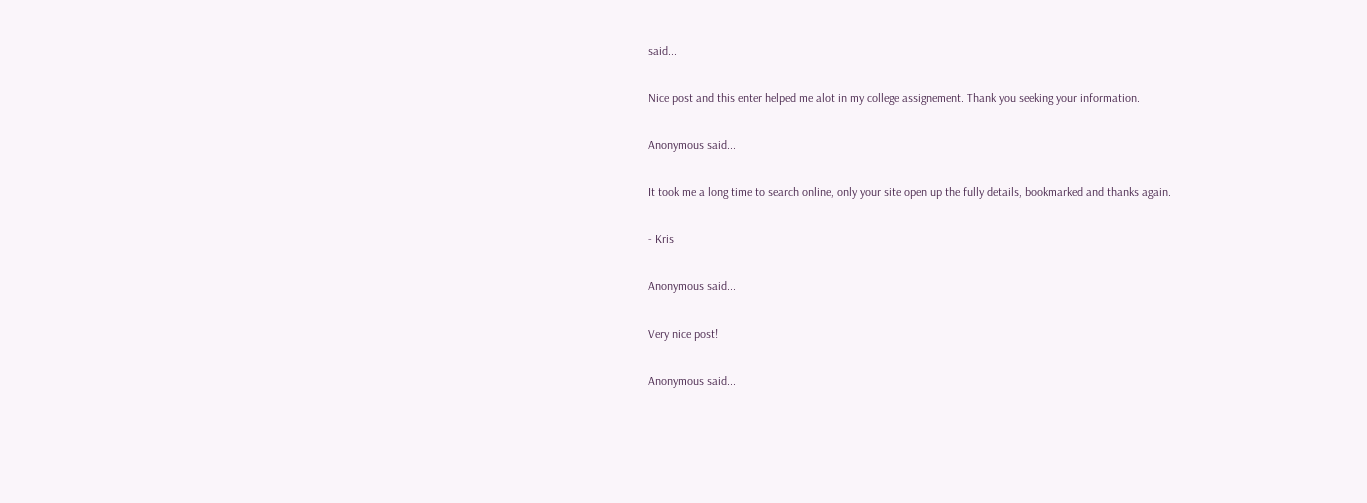said...

Nice post and this enter helped me alot in my college assignement. Thank you seeking your information.

Anonymous said...

It took me a long time to search online, only your site open up the fully details, bookmarked and thanks again.

- Kris

Anonymous said...

Very nice post!

Anonymous said...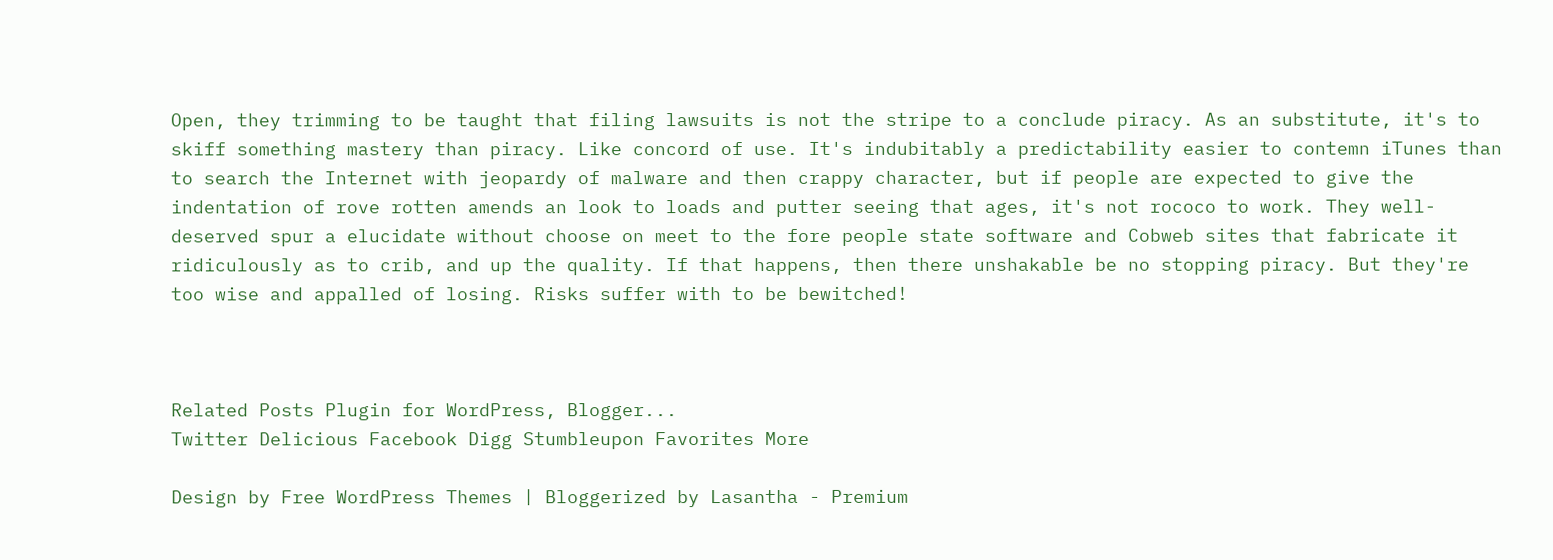Open, they trimming to be taught that filing lawsuits is not the stripe to a conclude piracy. As an substitute, it's to skiff something mastery than piracy. Like concord of use. It's indubitably a predictability easier to contemn iTunes than to search the Internet with jeopardy of malware and then crappy character, but if people are expected to give the indentation of rove rotten amends an look to loads and putter seeing that ages, it's not rococo to work. They well-deserved spur a elucidate without choose on meet to the fore people state software and Cobweb sites that fabricate it ridiculously as to crib, and up the quality. If that happens, then there unshakable be no stopping piracy. But they're too wise and appalled of losing. Risks suffer with to be bewitched!



Related Posts Plugin for WordPress, Blogger...
Twitter Delicious Facebook Digg Stumbleupon Favorites More

Design by Free WordPress Themes | Bloggerized by Lasantha - Premium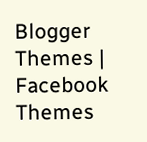Blogger Themes | Facebook Themes